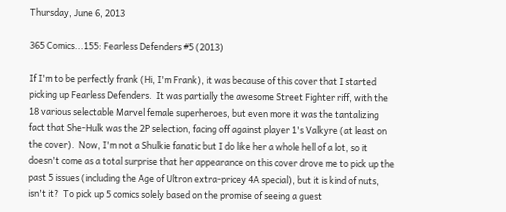Thursday, June 6, 2013

365 Comics...155: Fearless Defenders #5 (2013)

If I'm to be perfectly frank (Hi, I'm Frank), it was because of this cover that I started picking up Fearless Defenders.  It was partially the awesome Street Fighter riff, with the 18 various selectable Marvel female superheroes, but even more it was the tantalizing fact that She-Hulk was the 2P selection, facing off against player 1's Valkyre (at least on the cover).  Now, I'm not a Shulkie fanatic but I do like her a whole hell of a lot, so it doesn't come as a total surprise that her appearance on this cover drove me to pick up the past 5 issues (including the Age of Ultron extra-pricey 4A special), but it is kind of nuts, isn't it?  To pick up 5 comics solely based on the promise of seeing a guest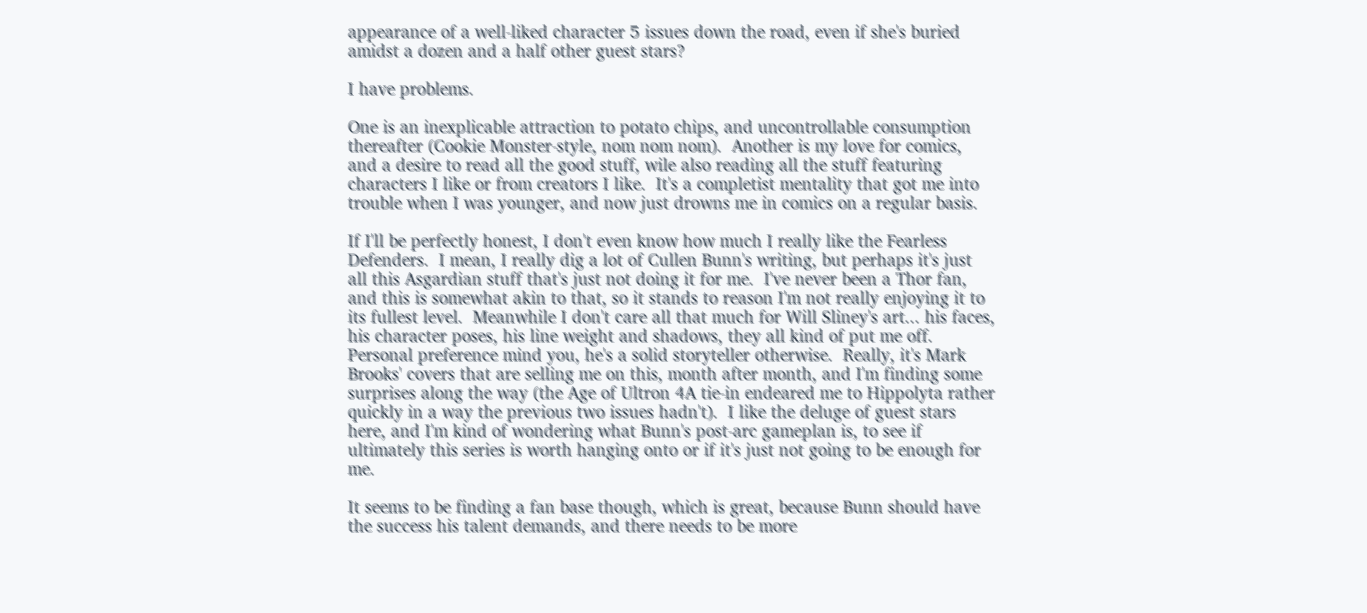appearance of a well-liked character 5 issues down the road, even if she's buried amidst a dozen and a half other guest stars?

I have problems.

One is an inexplicable attraction to potato chips, and uncontrollable consumption thereafter (Cookie Monster-style, nom nom nom).  Another is my love for comics, and a desire to read all the good stuff, wile also reading all the stuff featuring characters I like or from creators I like.  It's a completist mentality that got me into trouble when I was younger, and now just drowns me in comics on a regular basis.

If I'll be perfectly honest, I don't even know how much I really like the Fearless Defenders.  I mean, I really dig a lot of Cullen Bunn's writing, but perhaps it's just all this Asgardian stuff that's just not doing it for me.  I've never been a Thor fan, and this is somewhat akin to that, so it stands to reason I'm not really enjoying it to its fullest level.  Meanwhile I don't care all that much for Will Sliney's art... his faces, his character poses, his line weight and shadows, they all kind of put me off.  Personal preference mind you, he's a solid storyteller otherwise.  Really, it's Mark Brooks' covers that are selling me on this, month after month, and I'm finding some surprises along the way (the Age of Ultron 4A tie-in endeared me to Hippolyta rather quickly in a way the previous two issues hadn't).  I like the deluge of guest stars here, and I'm kind of wondering what Bunn's post-arc gameplan is, to see if ultimately this series is worth hanging onto or if it's just not going to be enough for me.

It seems to be finding a fan base though, which is great, because Bunn should have the success his talent demands, and there needs to be more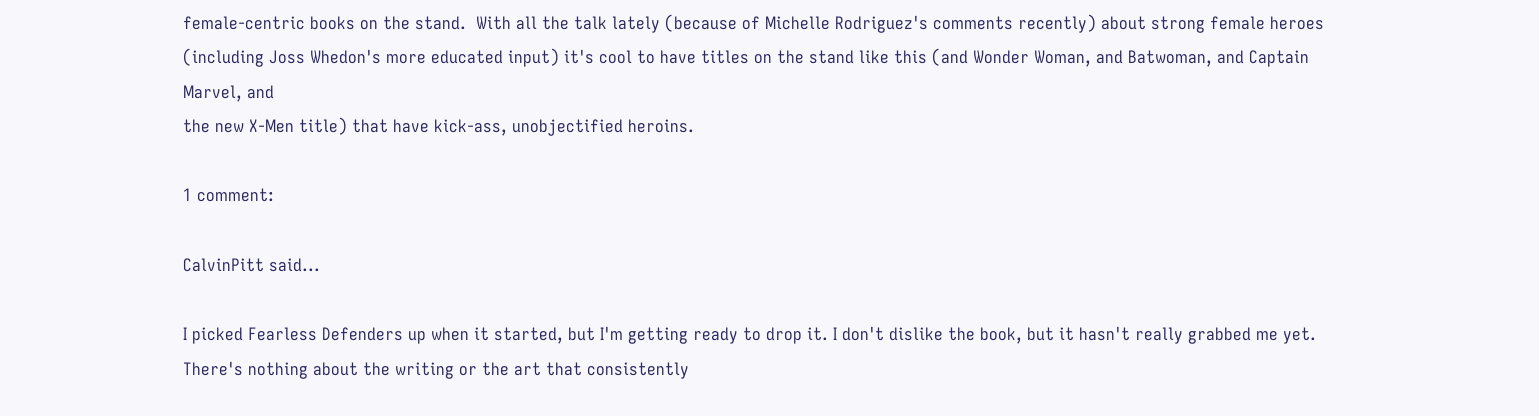female-centric books on the stand.  With all the talk lately (because of Michelle Rodriguez's comments recently) about strong female heroes (including Joss Whedon's more educated input) it's cool to have titles on the stand like this (and Wonder Woman, and Batwoman, and Captain Marvel, and
the new X-Men title) that have kick-ass, unobjectified heroins.

1 comment:

CalvinPitt said...

I picked Fearless Defenders up when it started, but I'm getting ready to drop it. I don't dislike the book, but it hasn't really grabbed me yet. There's nothing about the writing or the art that consistently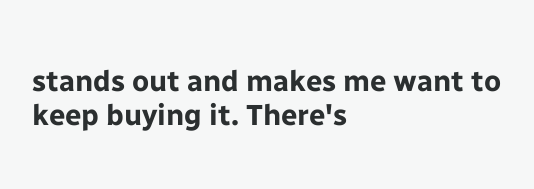stands out and makes me want to keep buying it. There's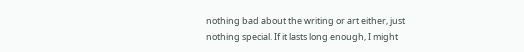nothing bad about the writing or art either, just nothing special. If it lasts long enough, I might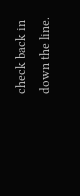check back in down the line.